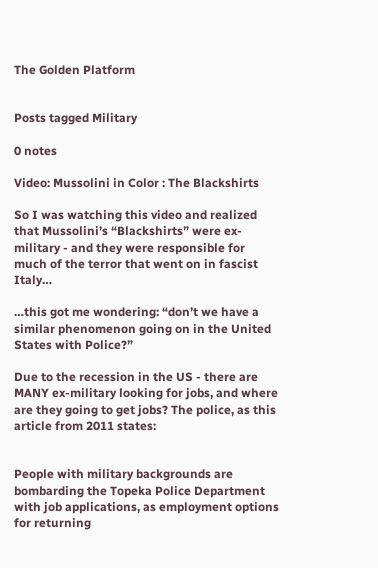The Golden Platform


Posts tagged Military

0 notes

Video: Mussolini in Color : The Blackshirts

So I was watching this video and realized that Mussolini’s “Blackshirts” were ex-military - and they were responsible for much of the terror that went on in fascist Italy…

…this got me wondering: “don’t we have a similar phenomenon going on in the United States with Police?”

Due to the recession in the US - there are MANY ex-military looking for jobs, and where are they going to get jobs? The police, as this article from 2011 states:


People with military backgrounds are bombarding the Topeka Police Department with job applications, as employment options for returning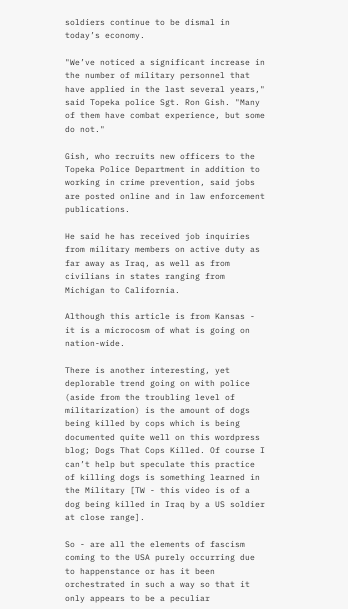soldiers continue to be dismal in today’s economy.

"We’ve noticed a significant increase in the number of military personnel that have applied in the last several years," said Topeka police Sgt. Ron Gish. "Many of them have combat experience, but some do not."

Gish, who recruits new officers to the Topeka Police Department in addition to working in crime prevention, said jobs are posted online and in law enforcement publications.

He said he has received job inquiries from military members on active duty as far away as Iraq, as well as from civilians in states ranging from Michigan to California.

Although this article is from Kansas - it is a microcosm of what is going on nation-wide.

There is another interesting, yet deplorable trend going on with police (aside from the troubling level of militarization) is the amount of dogs being killed by cops which is being documented quite well on this wordpress blog; Dogs That Cops Killed. Of course I can’t help but speculate this practice of killing dogs is something learned in the Military [TW - this video is of a dog being killed in Iraq by a US soldier at close range].

So - are all the elements of fascism coming to the USA purely occurring due to happenstance or has it been orchestrated in such a way so that it only appears to be a peculiar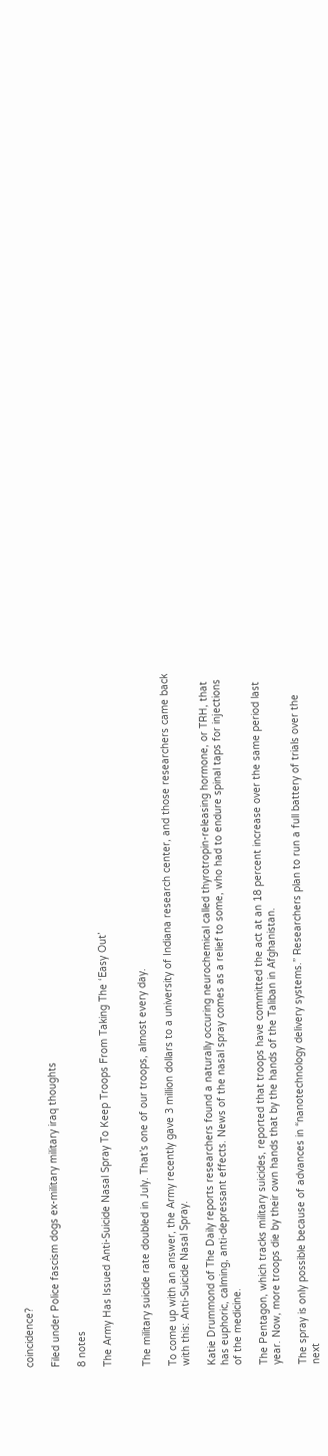coincidence?

Filed under Police fascism dogs ex-military military iraq thoughts

8 notes

The Army Has Issued Anti-Suicide Nasal Spray To Keep Troops From Taking The ‘Easy Out’


The military suicide rate doubled in July. That’s one of our troops, almost every day.

To come up with an answer, the Army recently gave 3 million dollars to a university of Indiana research center, and those researchers came back with this: Anti-Suicide Nasal Spray.

Katie Drummond of The Daily reports researchers found a naturally occuring neurochemical called thyrotropin-releasing hormone, or TRH, that has euphoric, calming, anti-depressant effects. News of the nasal spray comes as a relief to some, who had to endure spinal taps for injections of the medicine.

The Pentagon, which tracks military suicides, reported that troops have committed the act at an 18 percent increase over the same period last year. Now, more troops die by their own hands that by the hands of the Taliban in Afghanistan.

The spray is only possible because of advances in “nanotechnology delivery systems.” Researchers plan to run a full battery of trials over the next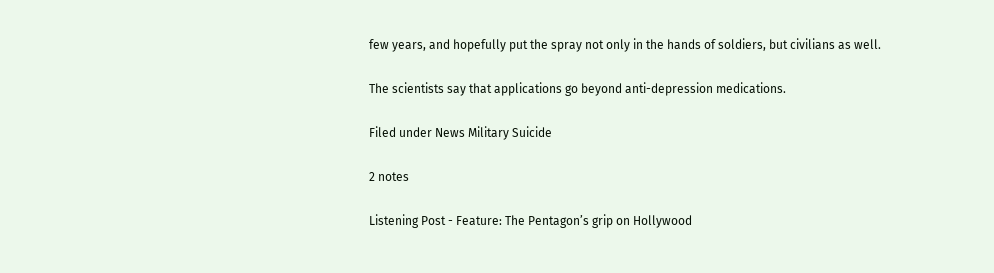few years, and hopefully put the spray not only in the hands of soldiers, but civilians as well.

The scientists say that applications go beyond anti-depression medications.

Filed under News Military Suicide

2 notes

Listening Post - Feature: The Pentagon’s grip on Hollywood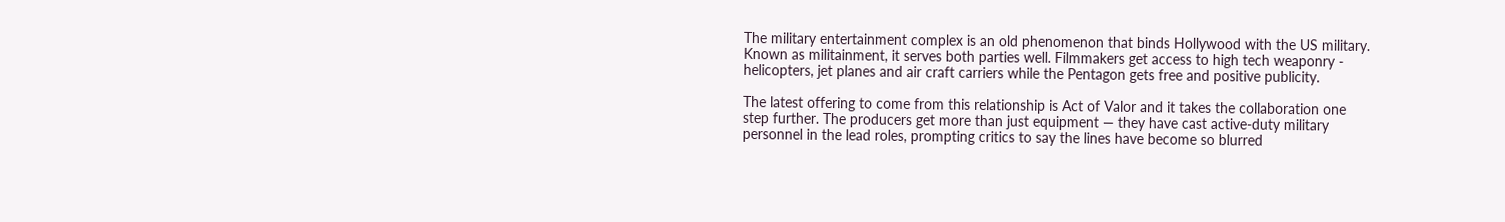The military entertainment complex is an old phenomenon that binds Hollywood with the US military. Known as militainment, it serves both parties well. Filmmakers get access to high tech weaponry - helicopters, jet planes and air craft carriers while the Pentagon gets free and positive publicity.

The latest offering to come from this relationship is Act of Valor and it takes the collaboration one step further. The producers get more than just equipment — they have cast active-duty military personnel in the lead roles, prompting critics to say the lines have become so blurred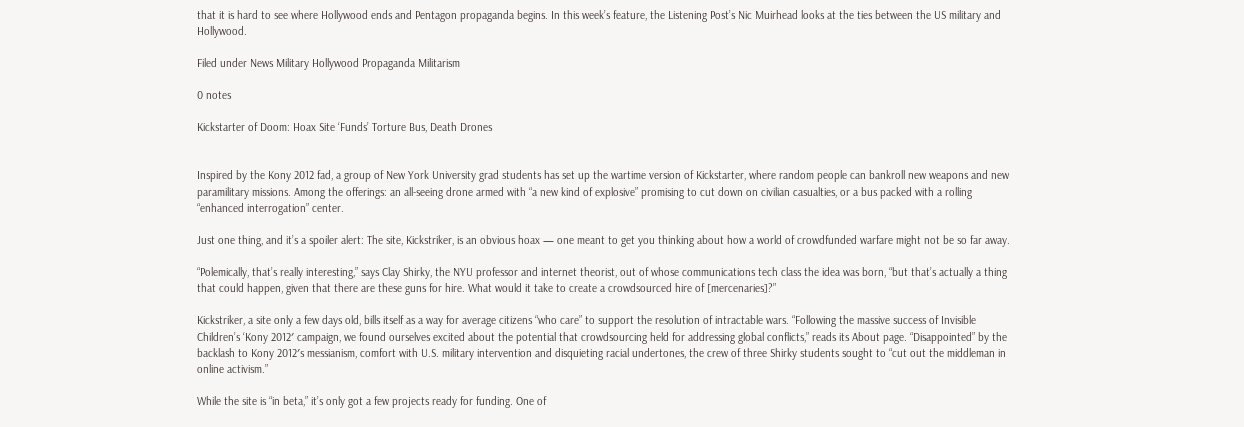that it is hard to see where Hollywood ends and Pentagon propaganda begins. In this week’s feature, the Listening Post’s Nic Muirhead looks at the ties between the US military and Hollywood.

Filed under News Military Hollywood Propaganda Militarism

0 notes

Kickstarter of Doom: Hoax Site ‘Funds’ Torture Bus, Death Drones


Inspired by the Kony 2012 fad, a group of New York University grad students has set up the wartime version of Kickstarter, where random people can bankroll new weapons and new paramilitary missions. Among the offerings: an all-seeing drone armed with “a new kind of explosive” promising to cut down on civilian casualties, or a bus packed with a rolling “enhanced interrogation” center.

Just one thing, and it’s a spoiler alert: The site, Kickstriker, is an obvious hoax — one meant to get you thinking about how a world of crowdfunded warfare might not be so far away.

“Polemically, that’s really interesting,” says Clay Shirky, the NYU professor and internet theorist, out of whose communications tech class the idea was born, “but that’s actually a thing that could happen, given that there are these guns for hire. What would it take to create a crowdsourced hire of [mercenaries]?”

Kickstriker, a site only a few days old, bills itself as a way for average citizens “who care” to support the resolution of intractable wars. “Following the massive success of Invisible Children’s ‘Kony 2012′ campaign, we found ourselves excited about the potential that crowdsourcing held for addressing global conflicts,” reads its About page. “Disappointed” by the backlash to Kony 2012′s messianism, comfort with U.S. military intervention and disquieting racial undertones, the crew of three Shirky students sought to “cut out the middleman in online activism.”

While the site is “in beta,” it’s only got a few projects ready for funding. One of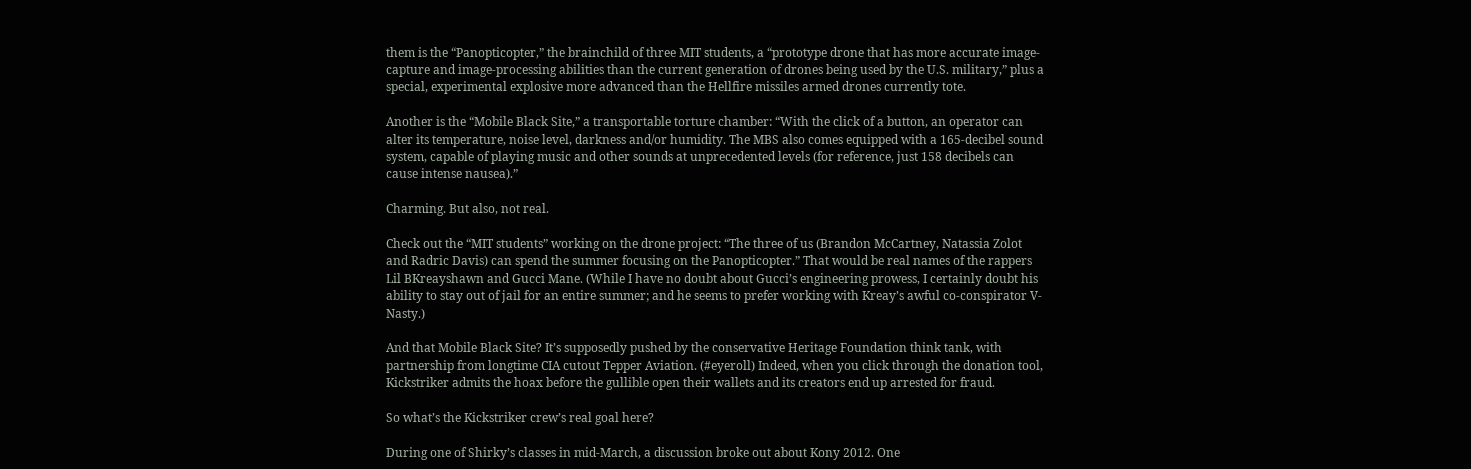them is the “Panopticopter,” the brainchild of three MIT students, a “prototype drone that has more accurate image-capture and image-processing abilities than the current generation of drones being used by the U.S. military,” plus a special, experimental explosive more advanced than the Hellfire missiles armed drones currently tote.

Another is the “Mobile Black Site,” a transportable torture chamber: “With the click of a button, an operator can alter its temperature, noise level, darkness and/or humidity. The MBS also comes equipped with a 165-decibel sound system, capable of playing music and other sounds at unprecedented levels (for reference, just 158 decibels can cause intense nausea).”

Charming. But also, not real.

Check out the “MIT students” working on the drone project: “The three of us (Brandon McCartney, Natassia Zolot and Radric Davis) can spend the summer focusing on the Panopticopter.” That would be real names of the rappers Lil BKreayshawn and Gucci Mane. (While I have no doubt about Gucci’s engineering prowess, I certainly doubt his ability to stay out of jail for an entire summer; and he seems to prefer working with Kreay’s awful co-conspirator V-Nasty.)

And that Mobile Black Site? It’s supposedly pushed by the conservative Heritage Foundation think tank, with partnership from longtime CIA cutout Tepper Aviation. (#eyeroll) Indeed, when you click through the donation tool, Kickstriker admits the hoax before the gullible open their wallets and its creators end up arrested for fraud.

So what’s the Kickstriker crew’s real goal here?

During one of Shirky’s classes in mid-March, a discussion broke out about Kony 2012. One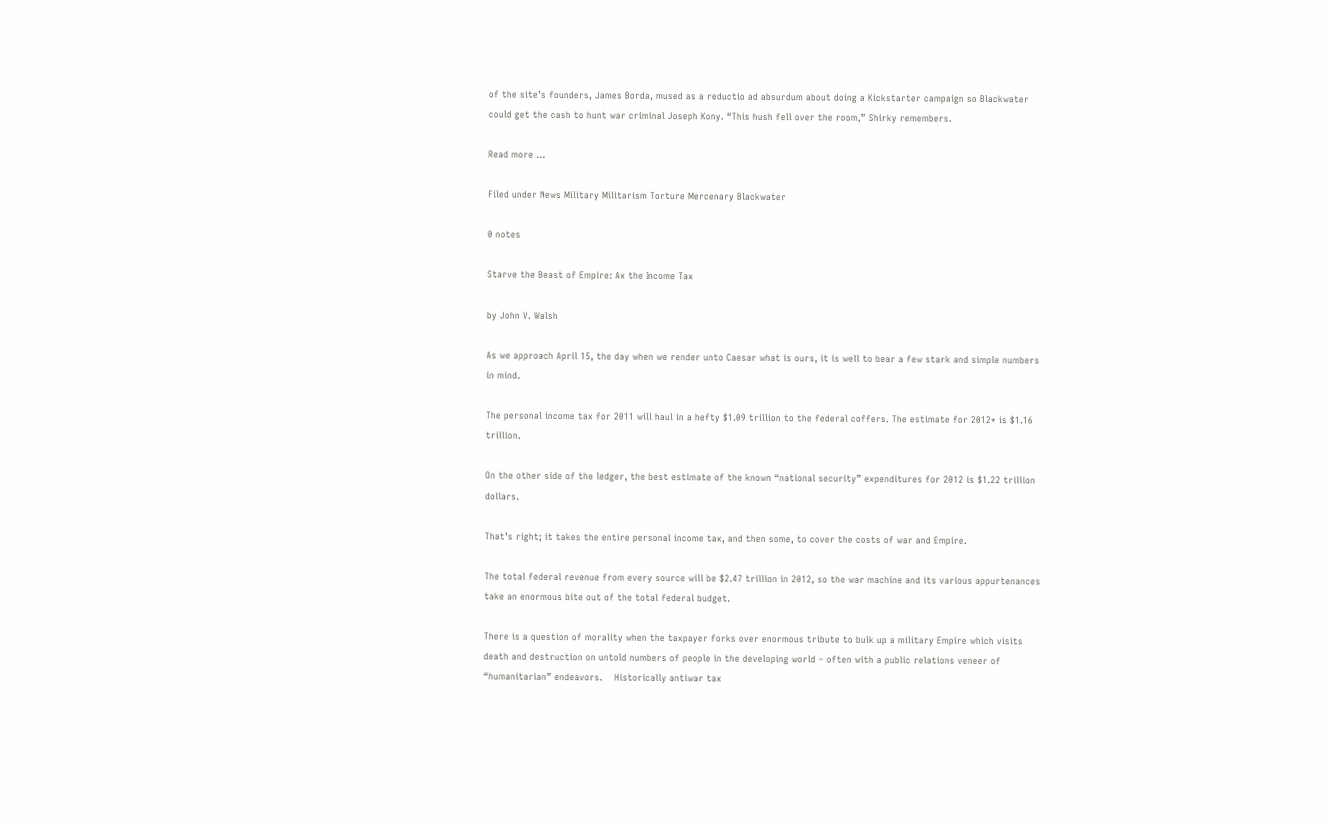of the site’s founders, James Borda, mused as a reductio ad absurdum about doing a Kickstarter campaign so Blackwater could get the cash to hunt war criminal Joseph Kony. “This hush fell over the room,” Shirky remembers.

Read more …

Filed under News Military Militarism Torture Mercenary Blackwater

0 notes

Starve the Beast of Empire: Ax the Income Tax

by John V. Walsh

As we approach April 15, the day when we render unto Caesar what is ours, it is well to bear a few stark and simple numbers in mind.

The personal income tax for 2011 will haul in a hefty $1.09 trillion to the federal coffers. The estimate for 2012* is $1.16 trillion.

On the other side of the ledger, the best estimate of the known “national security” expenditures for 2012 is $1.22 trillion dollars.

That’s right; it takes the entire personal income tax, and then some, to cover the costs of war and Empire.

The total federal revenue from every source will be $2.47 trillion in 2012, so the war machine and its various appurtenances take an enormous bite out of the total federal budget.

There is a question of morality when the taxpayer forks over enormous tribute to bulk up a military Empire which visits death and destruction on untold numbers of people in the developing world – often with a public relations veneer of “humanitarian” endeavors.    Historically antiwar tax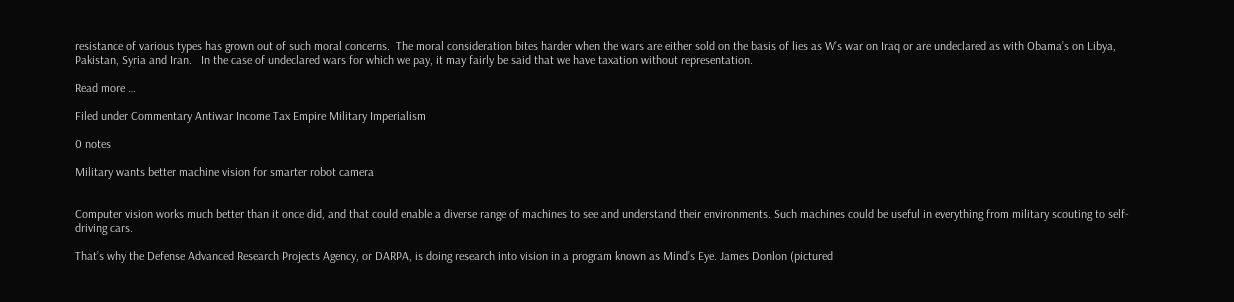resistance of various types has grown out of such moral concerns.  The moral consideration bites harder when the wars are either sold on the basis of lies as W’s war on Iraq or are undeclared as with Obama’s on Libya, Pakistan, Syria and Iran.   In the case of undeclared wars for which we pay, it may fairly be said that we have taxation without representation.

Read more …

Filed under Commentary Antiwar Income Tax Empire Military Imperialism

0 notes

Military wants better machine vision for smarter robot camera


Computer vision works much better than it once did, and that could enable a diverse range of machines to see and understand their environments. Such machines could be useful in everything from military scouting to self-driving cars.

That’s why the Defense Advanced Research Projects Agency, or DARPA, is doing research into vision in a program known as Mind’s Eye. James Donlon (pictured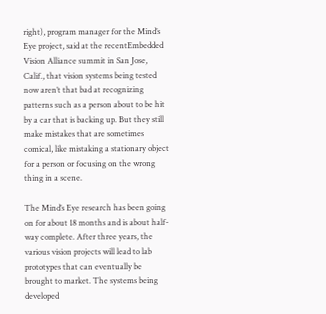right), program manager for the Mind’s Eye project, said at the recentEmbedded Vision Alliance summit in San Jose, Calif., that vision systems being tested now aren’t that bad at recognizing patterns such as a person about to be hit by a car that is backing up. But they still make mistakes that are sometimes comical, like mistaking a stationary object for a person or focusing on the wrong thing in a scene.

The Mind’s Eye research has been going on for about 18 months and is about half-way complete. After three years, the various vision projects will lead to lab prototypes that can eventually be brought to market. The systems being developed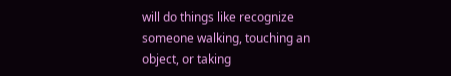will do things like recognize someone walking, touching an object, or taking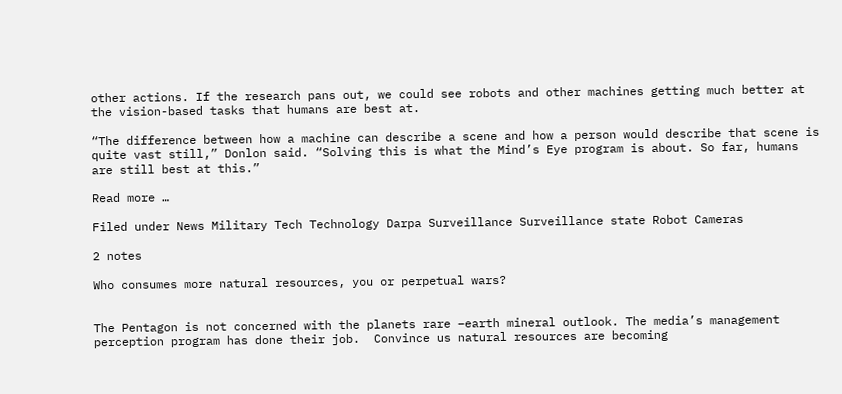other actions. If the research pans out, we could see robots and other machines getting much better at the vision-based tasks that humans are best at.

“The difference between how a machine can describe a scene and how a person would describe that scene is quite vast still,” Donlon said. “Solving this is what the Mind’s Eye program is about. So far, humans are still best at this.”

Read more …

Filed under News Military Tech Technology Darpa Surveillance Surveillance state Robot Cameras

2 notes

Who consumes more natural resources, you or perpetual wars?


The Pentagon is not concerned with the planets rare –earth mineral outlook. The media’s management perception program has done their job.  Convince us natural resources are becoming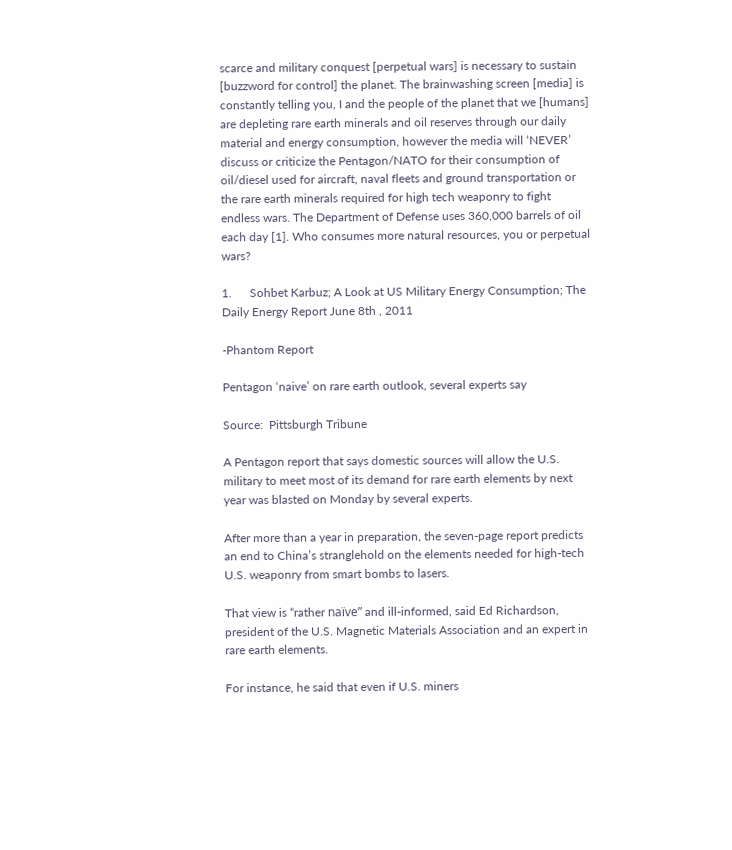scarce and military conquest [perpetual wars] is necessary to sustain [buzzword for control] the planet. The brainwashing screen [media] is constantly telling you, I and the people of the planet that we [humans] are depleting rare earth minerals and oil reserves through our daily material and energy consumption, however the media will ‘NEVER’ discuss or criticize the Pentagon/NATO for their consumption of oil/diesel used for aircraft, naval fleets and ground transportation or the rare earth minerals required for high tech weaponry to fight endless wars. The Department of Defense uses 360,000 barrels of oil each day [1]. Who consumes more natural resources, you or perpetual wars?

1.      Sohbet Karbuz; A Look at US Military Energy Consumption; The Daily Energy Report June 8th , 2011

-Phantom Report

Pentagon ‘naive’ on rare earth outlook, several experts say

Source:  Pittsburgh Tribune

A Pentagon report that says domestic sources will allow the U.S. military to meet most of its demand for rare earth elements by next year was blasted on Monday by several experts.

After more than a year in preparation, the seven-page report predicts an end to China’s stranglehold on the elements needed for high-tech U.S. weaponry from smart bombs to lasers.

That view is “rather naïve” and ill-informed, said Ed Richardson, president of the U.S. Magnetic Materials Association and an expert in rare earth elements.

For instance, he said that even if U.S. miners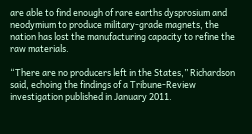are able to find enough of rare earths dysprosium and neodymium to produce military-grade magnets, the nation has lost the manufacturing capacity to refine the raw materials.

“There are no producers left in the States,” Richardson said, echoing the findings of a Tribune-Review investigation published in January 2011.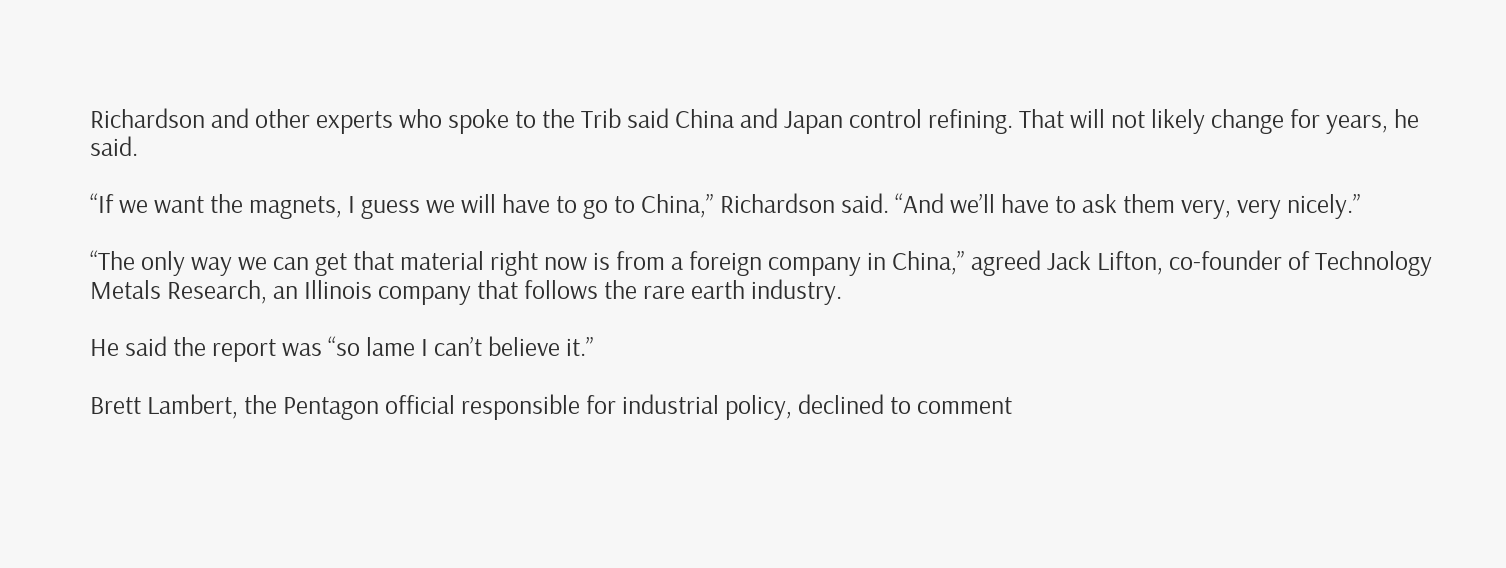Richardson and other experts who spoke to the Trib said China and Japan control refining. That will not likely change for years, he said.

“If we want the magnets, I guess we will have to go to China,” Richardson said. “And we’ll have to ask them very, very nicely.”

“The only way we can get that material right now is from a foreign company in China,” agreed Jack Lifton, co-founder of Technology Metals Research, an Illinois company that follows the rare earth industry.

He said the report was “so lame I can’t believe it.”

Brett Lambert, the Pentagon official responsible for industrial policy, declined to comment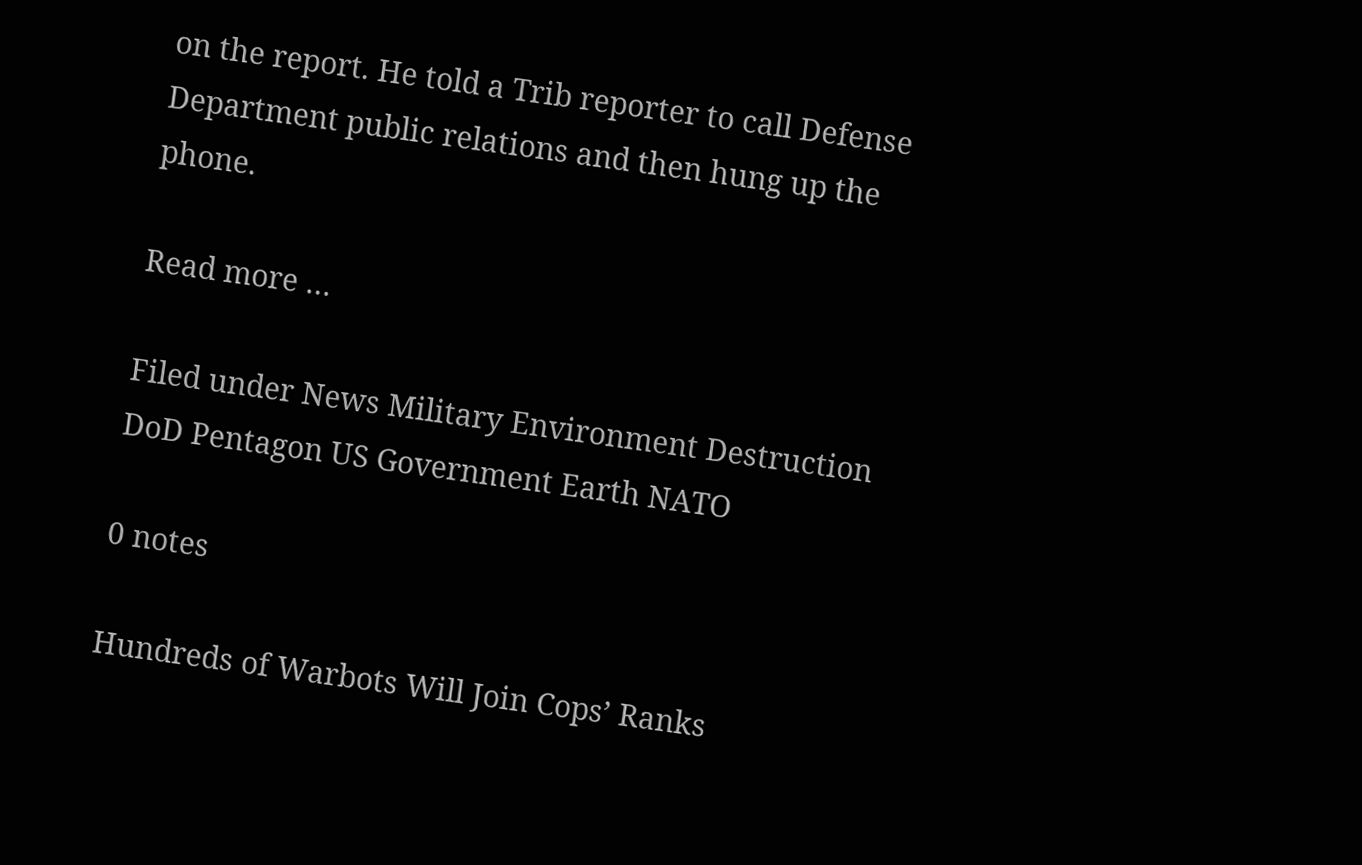on the report. He told a Trib reporter to call Defense Department public relations and then hung up the phone.

Read more …

Filed under News Military Environment Destruction DoD Pentagon US Government Earth NATO

0 notes

Hundreds of Warbots Will Join Cops’ Ranks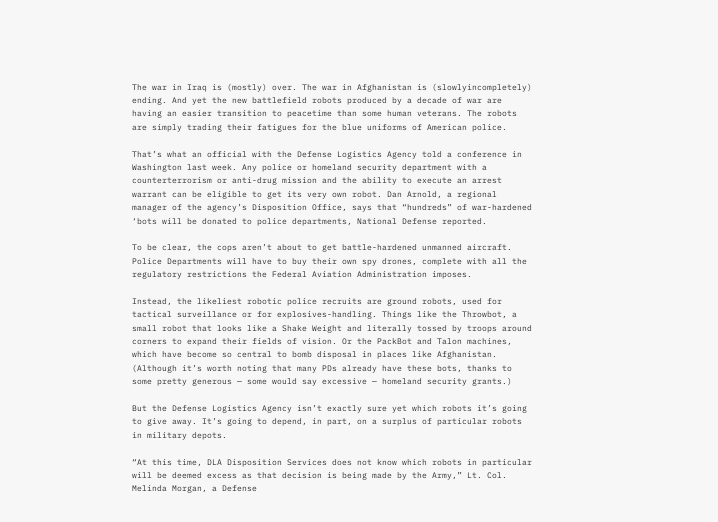The war in Iraq is (mostly) over. The war in Afghanistan is (slowlyincompletely) ending. And yet the new battlefield robots produced by a decade of war are having an easier transition to peacetime than some human veterans. The robots are simply trading their fatigues for the blue uniforms of American police.

That’s what an official with the Defense Logistics Agency told a conference in Washington last week. Any police or homeland security department with a counterterrorism or anti-drug mission and the ability to execute an arrest warrant can be eligible to get its very own robot. Dan Arnold, a regional manager of the agency’s Disposition Office, says that “hundreds” of war-hardened ‘bots will be donated to police departments, National Defense reported.

To be clear, the cops aren’t about to get battle-hardened unmanned aircraft. Police Departments will have to buy their own spy drones, complete with all the regulatory restrictions the Federal Aviation Administration imposes.

Instead, the likeliest robotic police recruits are ground robots, used for tactical surveillance or for explosives-handling. Things like the Throwbot, a small robot that looks like a Shake Weight and literally tossed by troops around corners to expand their fields of vision. Or the PackBot and Talon machines, which have become so central to bomb disposal in places like Afghanistan. (Although it’s worth noting that many PDs already have these bots, thanks to some pretty generous — some would say excessive — homeland security grants.)

But the Defense Logistics Agency isn’t exactly sure yet which robots it’s going to give away. It’s going to depend, in part, on a surplus of particular robots in military depots.

“At this time, DLA Disposition Services does not know which robots in particular will be deemed excess as that decision is being made by the Army,” Lt. Col. Melinda Morgan, a Defense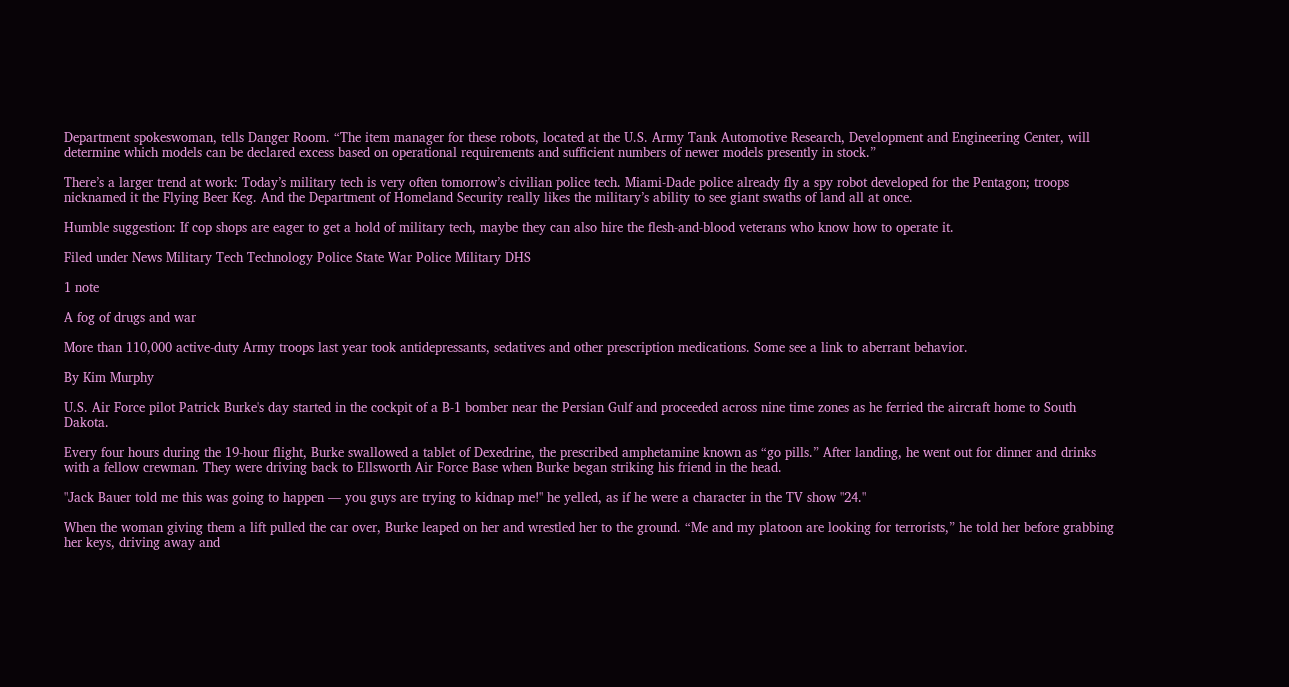Department spokeswoman, tells Danger Room. “The item manager for these robots, located at the U.S. Army Tank Automotive Research, Development and Engineering Center, will determine which models can be declared excess based on operational requirements and sufficient numbers of newer models presently in stock.”

There’s a larger trend at work: Today’s military tech is very often tomorrow’s civilian police tech. Miami-Dade police already fly a spy robot developed for the Pentagon; troops nicknamed it the Flying Beer Keg. And the Department of Homeland Security really likes the military’s ability to see giant swaths of land all at once.

Humble suggestion: If cop shops are eager to get a hold of military tech, maybe they can also hire the flesh-and-blood veterans who know how to operate it.

Filed under News Military Tech Technology Police State War Police Military DHS

1 note

A fog of drugs and war

More than 110,000 active-duty Army troops last year took antidepressants, sedatives and other prescription medications. Some see a link to aberrant behavior.

By Kim Murphy

U.S. Air Force pilot Patrick Burke's day started in the cockpit of a B-1 bomber near the Persian Gulf and proceeded across nine time zones as he ferried the aircraft home to South Dakota.

Every four hours during the 19-hour flight, Burke swallowed a tablet of Dexedrine, the prescribed amphetamine known as “go pills.” After landing, he went out for dinner and drinks with a fellow crewman. They were driving back to Ellsworth Air Force Base when Burke began striking his friend in the head.

"Jack Bauer told me this was going to happen — you guys are trying to kidnap me!" he yelled, as if he were a character in the TV show "24."

When the woman giving them a lift pulled the car over, Burke leaped on her and wrestled her to the ground. “Me and my platoon are looking for terrorists,” he told her before grabbing her keys, driving away and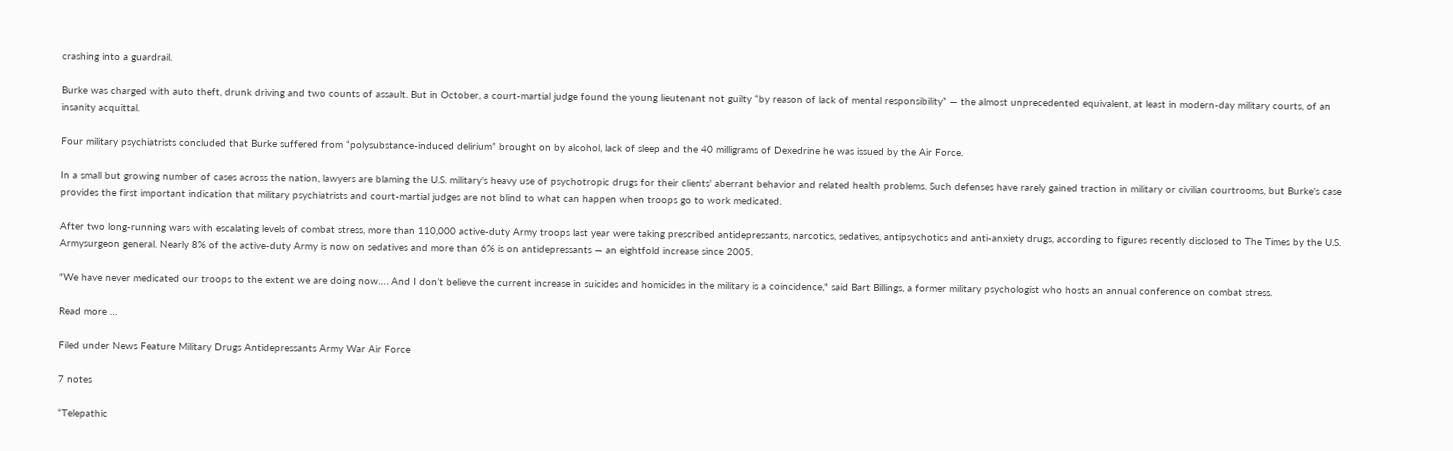crashing into a guardrail.

Burke was charged with auto theft, drunk driving and two counts of assault. But in October, a court-martial judge found the young lieutenant not guilty “by reason of lack of mental responsibility” — the almost unprecedented equivalent, at least in modern-day military courts, of an insanity acquittal.

Four military psychiatrists concluded that Burke suffered from “polysubstance-induced delirium” brought on by alcohol, lack of sleep and the 40 milligrams of Dexedrine he was issued by the Air Force.

In a small but growing number of cases across the nation, lawyers are blaming the U.S. military's heavy use of psychotropic drugs for their clients' aberrant behavior and related health problems. Such defenses have rarely gained traction in military or civilian courtrooms, but Burke's case provides the first important indication that military psychiatrists and court-martial judges are not blind to what can happen when troops go to work medicated.

After two long-running wars with escalating levels of combat stress, more than 110,000 active-duty Army troops last year were taking prescribed antidepressants, narcotics, sedatives, antipsychotics and anti-anxiety drugs, according to figures recently disclosed to The Times by the U.S. Armysurgeon general. Nearly 8% of the active-duty Army is now on sedatives and more than 6% is on antidepressants — an eightfold increase since 2005.

"We have never medicated our troops to the extent we are doing now…. And I don’t believe the current increase in suicides and homicides in the military is a coincidence," said Bart Billings, a former military psychologist who hosts an annual conference on combat stress.

Read more …

Filed under News Feature Military Drugs Antidepressants Army War Air Force

7 notes

“Telepathic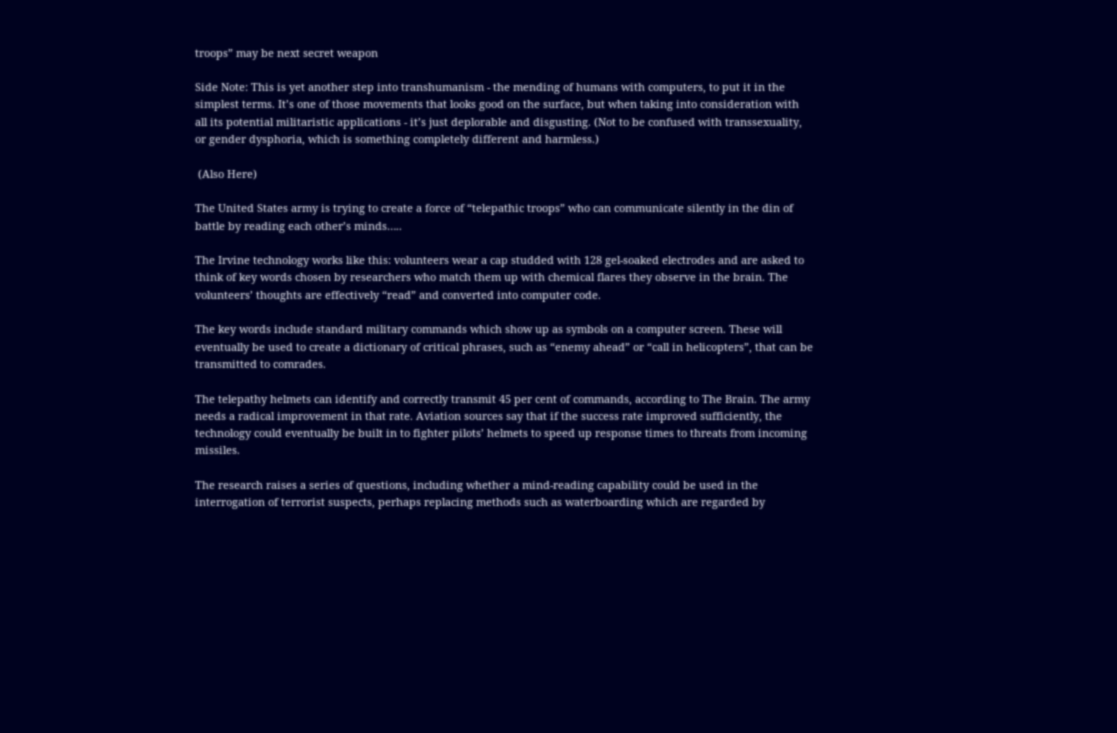troops” may be next secret weapon

Side Note: This is yet another step into transhumanism - the mending of humans with computers, to put it in the simplest terms. It’s one of those movements that looks good on the surface, but when taking into consideration with all its potential militaristic applications - it’s just deplorable and disgusting. (Not to be confused with transsexuality, or gender dysphoria, which is something completely different and harmless.)

 (Also Here)

The United States army is trying to create a force of “telepathic troops” who can communicate silently in the din of battle by reading each other’s minds…..

The Irvine technology works like this: volunteers wear a cap studded with 128 gel-soaked electrodes and are asked to think of key words chosen by researchers who match them up with chemical flares they observe in the brain. The volunteers’ thoughts are effectively “read” and converted into computer code.

The key words include standard military commands which show up as symbols on a computer screen. These will eventually be used to create a dictionary of critical phrases, such as “enemy ahead” or “call in helicopters”, that can be transmitted to comrades.

The telepathy helmets can identify and correctly transmit 45 per cent of commands, according to The Brain. The army needs a radical improvement in that rate. Aviation sources say that if the success rate improved sufficiently, the technology could eventually be built in to fighter pilots’ helmets to speed up response times to threats from incoming missiles.

The research raises a series of questions, including whether a mind-reading capability could be used in the interrogation of terrorist suspects, perhaps replacing methods such as waterboarding which are regarded by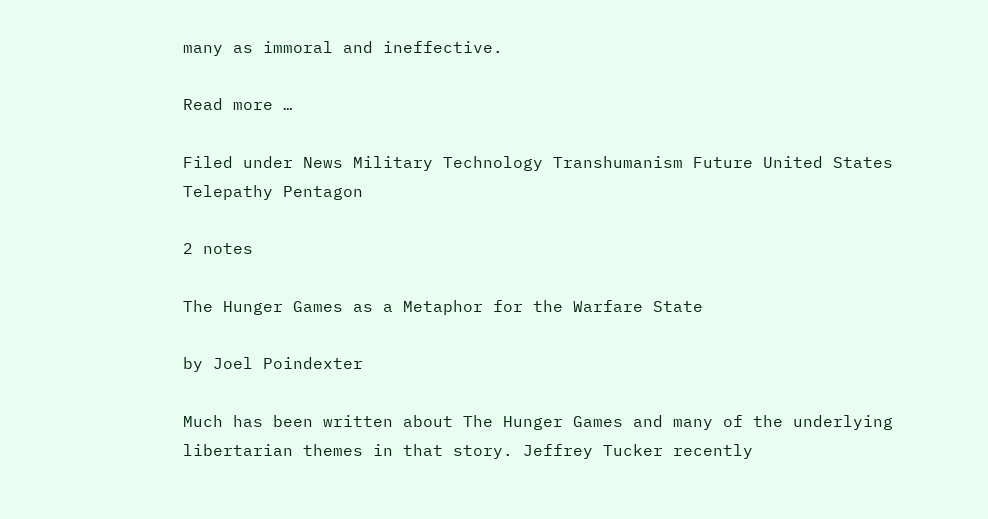many as immoral and ineffective.

Read more …

Filed under News Military Technology Transhumanism Future United States Telepathy Pentagon

2 notes

The Hunger Games as a Metaphor for the Warfare State

by Joel Poindexter

Much has been written about The Hunger Games and many of the underlying libertarian themes in that story. Jeffrey Tucker recently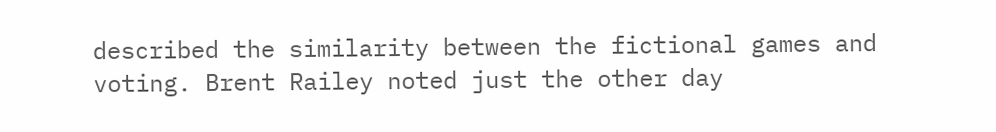described the similarity between the fictional games and voting. Brent Railey noted just the other day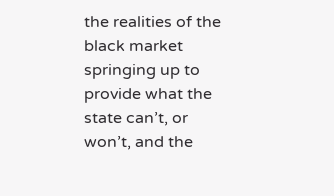the realities of the black market springing up to provide what the state can’t, or won’t, and the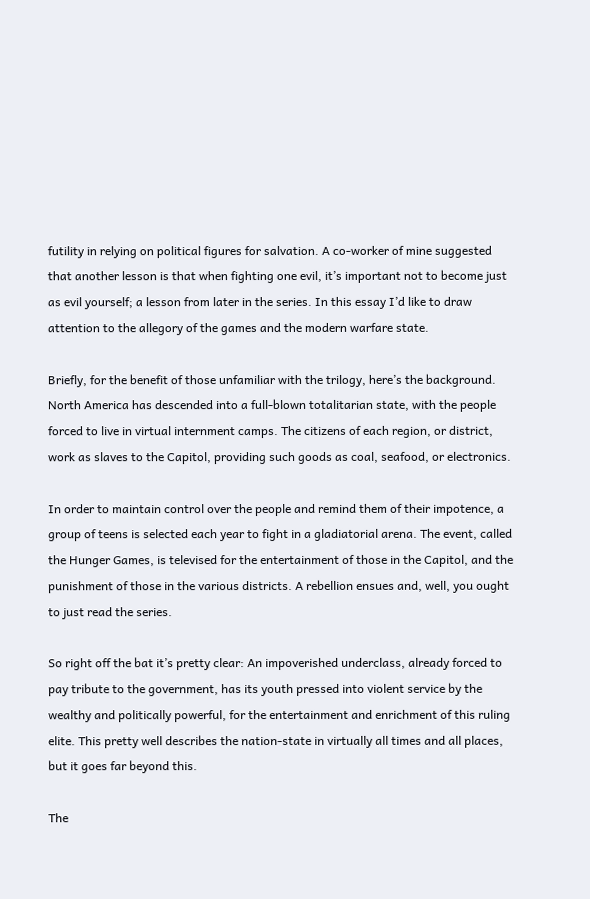futility in relying on political figures for salvation. A co-worker of mine suggested that another lesson is that when fighting one evil, it’s important not to become just as evil yourself; a lesson from later in the series. In this essay I’d like to draw attention to the allegory of the games and the modern warfare state.

Briefly, for the benefit of those unfamiliar with the trilogy, here’s the background. North America has descended into a full-blown totalitarian state, with the people forced to live in virtual internment camps. The citizens of each region, or district, work as slaves to the Capitol, providing such goods as coal, seafood, or electronics.

In order to maintain control over the people and remind them of their impotence, a group of teens is selected each year to fight in a gladiatorial arena. The event, called the Hunger Games, is televised for the entertainment of those in the Capitol, and the punishment of those in the various districts. A rebellion ensues and, well, you ought to just read the series.

So right off the bat it’s pretty clear: An impoverished underclass, already forced to pay tribute to the government, has its youth pressed into violent service by the wealthy and politically powerful, for the entertainment and enrichment of this ruling elite. This pretty well describes the nation-state in virtually all times and all places, but it goes far beyond this.

The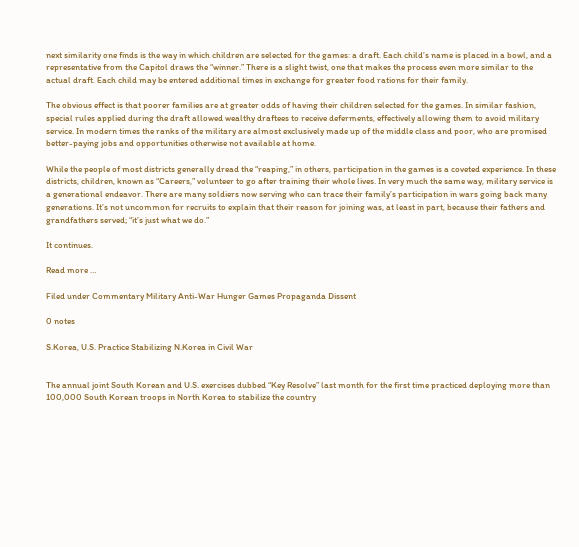next similarity one finds is the way in which children are selected for the games: a draft. Each child’s name is placed in a bowl, and a representative from the Capitol draws the “winner.” There is a slight twist, one that makes the process even more similar to the actual draft. Each child may be entered additional times in exchange for greater food rations for their family.

The obvious effect is that poorer families are at greater odds of having their children selected for the games. In similar fashion, special rules applied during the draft allowed wealthy draftees to receive deferments, effectively allowing them to avoid military service. In modern times the ranks of the military are almost exclusively made up of the middle class and poor, who are promised better-paying jobs and opportunities otherwise not available at home.

While the people of most districts generally dread the “reaping,” in others, participation in the games is a coveted experience. In these districts, children, known as “Careers,” volunteer to go after training their whole lives. In very much the same way, military service is a generational endeavor. There are many soldiers now serving who can trace their family’s participation in wars going back many generations. It’s not uncommon for recruits to explain that their reason for joining was, at least in part, because their fathers and grandfathers served; “it’s just what we do.”

It continues.

Read more …

Filed under Commentary Military Anti-War Hunger Games Propaganda Dissent

0 notes

S.Korea, U.S. Practice Stabilizing N.Korea in Civil War


The annual joint South Korean and U.S. exercises dubbed “Key Resolve” last month for the first time practiced deploying more than 100,000 South Korean troops in North Korea to stabilize the country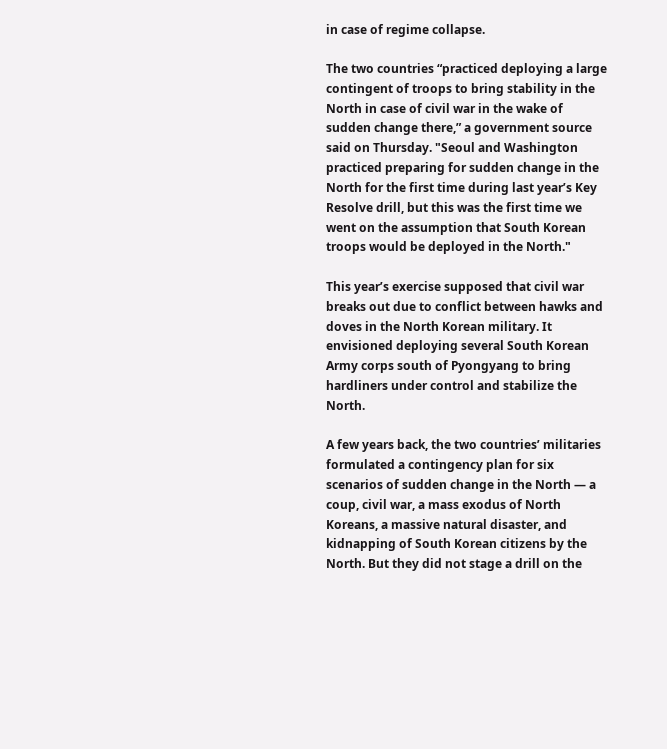in case of regime collapse.

The two countries “practiced deploying a large contingent of troops to bring stability in the North in case of civil war in the wake of sudden change there,” a government source said on Thursday. "Seoul and Washington practiced preparing for sudden change in the North for the first time during last year’s Key Resolve drill, but this was the first time we went on the assumption that South Korean troops would be deployed in the North."

This year’s exercise supposed that civil war breaks out due to conflict between hawks and doves in the North Korean military. It envisioned deploying several South Korean Army corps south of Pyongyang to bring hardliners under control and stabilize the North.

A few years back, the two countries’ militaries formulated a contingency plan for six scenarios of sudden change in the North — a coup, civil war, a mass exodus of North Koreans, a massive natural disaster, and kidnapping of South Korean citizens by the North. But they did not stage a drill on the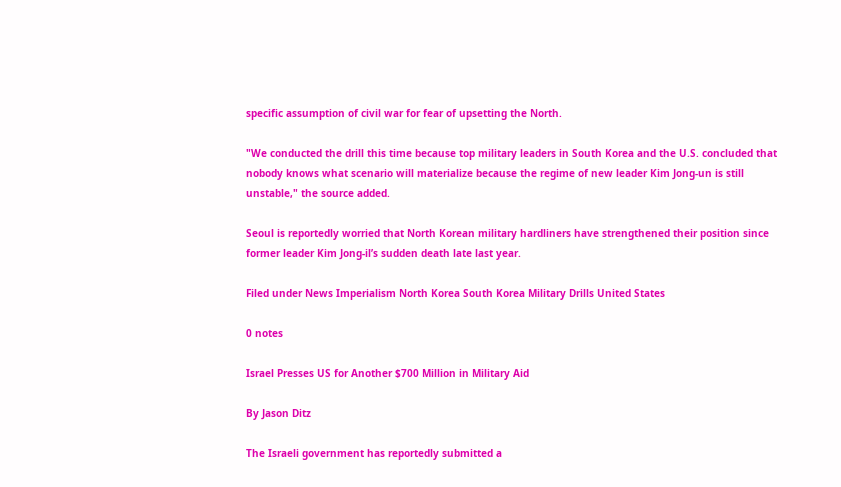specific assumption of civil war for fear of upsetting the North.

"We conducted the drill this time because top military leaders in South Korea and the U.S. concluded that nobody knows what scenario will materialize because the regime of new leader Kim Jong-un is still unstable," the source added.

Seoul is reportedly worried that North Korean military hardliners have strengthened their position since former leader Kim Jong-il’s sudden death late last year.

Filed under News Imperialism North Korea South Korea Military Drills United States

0 notes

Israel Presses US for Another $700 Million in Military Aid

By Jason Ditz

The Israeli government has reportedly submitted a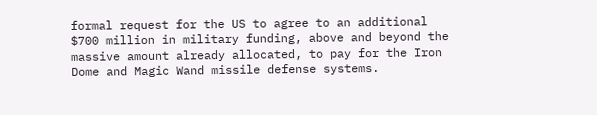formal request for the US to agree to an additional $700 million in military funding, above and beyond the massive amount already allocated, to pay for the Iron Dome and Magic Wand missile defense systems.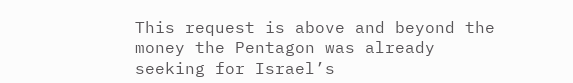This request is above and beyond the money the Pentagon was already seeking for Israel’s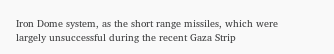Iron Dome system, as the short range missiles, which were largely unsuccessful during the recent Gaza Strip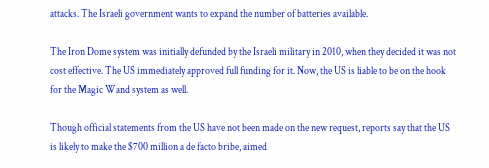attacks. The Israeli government wants to expand the number of batteries available.

The Iron Dome system was initially defunded by the Israeli military in 2010, when they decided it was not cost effective. The US immediately approved full funding for it. Now, the US is liable to be on the hook for the Magic Wand system as well.

Though official statements from the US have not been made on the new request, reports say that the US is likely to make the $700 million a de facto bribe, aimed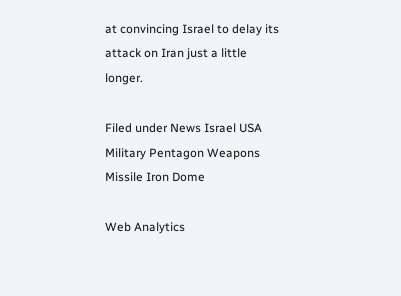at convincing Israel to delay its attack on Iran just a little longer.

Filed under News Israel USA Military Pentagon Weapons Missile Iron Dome

Web Analytics